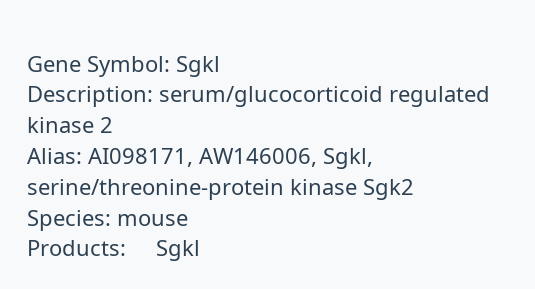Gene Symbol: Sgkl
Description: serum/glucocorticoid regulated kinase 2
Alias: AI098171, AW146006, Sgkl, serine/threonine-protein kinase Sgk2
Species: mouse
Products:     Sgkl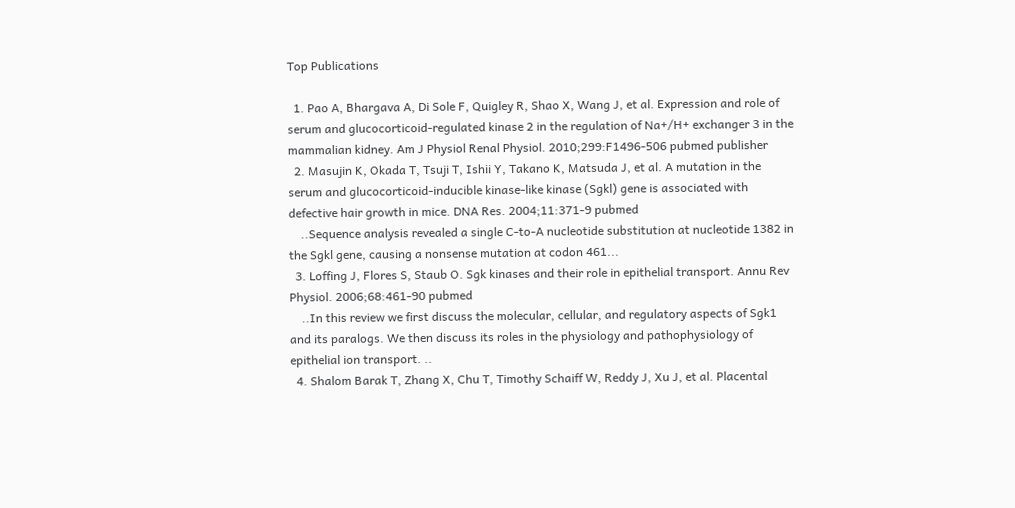Top Publications

  1. Pao A, Bhargava A, Di Sole F, Quigley R, Shao X, Wang J, et al. Expression and role of serum and glucocorticoid-regulated kinase 2 in the regulation of Na+/H+ exchanger 3 in the mammalian kidney. Am J Physiol Renal Physiol. 2010;299:F1496-506 pubmed publisher
  2. Masujin K, Okada T, Tsuji T, Ishii Y, Takano K, Matsuda J, et al. A mutation in the serum and glucocorticoid-inducible kinase-like kinase (Sgkl) gene is associated with defective hair growth in mice. DNA Res. 2004;11:371-9 pubmed
    ..Sequence analysis revealed a single C-to-A nucleotide substitution at nucleotide 1382 in the Sgkl gene, causing a nonsense mutation at codon 461...
  3. Loffing J, Flores S, Staub O. Sgk kinases and their role in epithelial transport. Annu Rev Physiol. 2006;68:461-90 pubmed
    ..In this review we first discuss the molecular, cellular, and regulatory aspects of Sgk1 and its paralogs. We then discuss its roles in the physiology and pathophysiology of epithelial ion transport. ..
  4. Shalom Barak T, Zhang X, Chu T, Timothy Schaiff W, Reddy J, Xu J, et al. Placental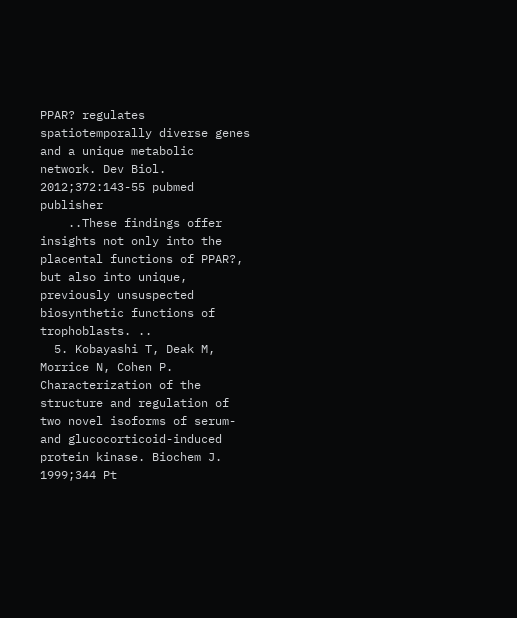PPAR? regulates spatiotemporally diverse genes and a unique metabolic network. Dev Biol. 2012;372:143-55 pubmed publisher
    ..These findings offer insights not only into the placental functions of PPAR?, but also into unique, previously unsuspected biosynthetic functions of trophoblasts. ..
  5. Kobayashi T, Deak M, Morrice N, Cohen P. Characterization of the structure and regulation of two novel isoforms of serum- and glucocorticoid-induced protein kinase. Biochem J. 1999;344 Pt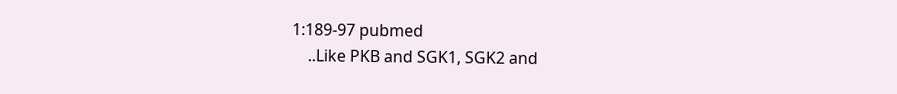1:189-97 pubmed
    ..Like PKB and SGK1, SGK2 and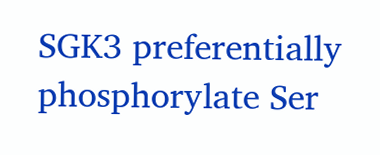SGK3 preferentially phosphorylate Ser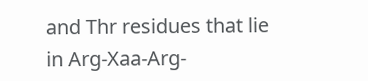and Thr residues that lie in Arg-Xaa-Arg-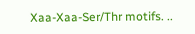Xaa-Xaa-Ser/Thr motifs. ..